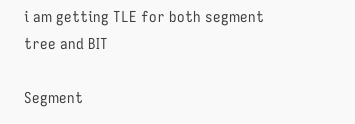i am getting TLE for both segment tree and BIT

Segment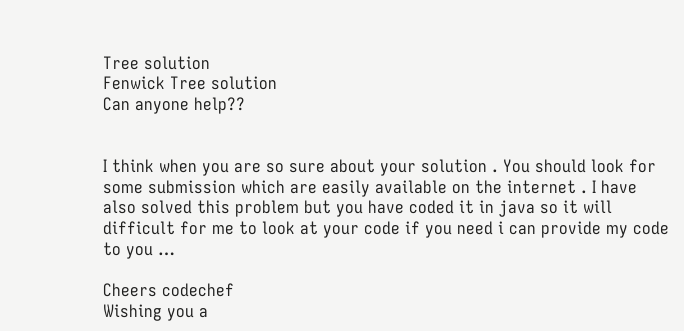Tree solution
Fenwick Tree solution
Can anyone help??


I think when you are so sure about your solution . You should look for some submission which are easily available on the internet . I have also solved this problem but you have coded it in java so it will difficult for me to look at your code if you need i can provide my code to you …

Cheers codechef
Wishing you a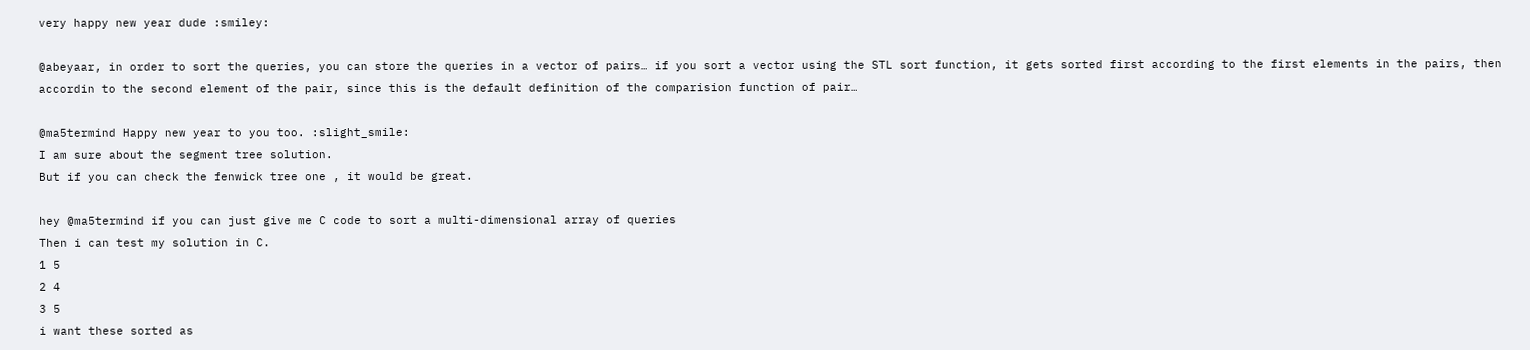very happy new year dude :smiley:

@abeyaar, in order to sort the queries, you can store the queries in a vector of pairs… if you sort a vector using the STL sort function, it gets sorted first according to the first elements in the pairs, then accordin to the second element of the pair, since this is the default definition of the comparision function of pair…

@ma5termind Happy new year to you too. :slight_smile:
I am sure about the segment tree solution.
But if you can check the fenwick tree one , it would be great.

hey @ma5termind if you can just give me C code to sort a multi-dimensional array of queries
Then i can test my solution in C.
1 5
2 4
3 5
i want these sorted as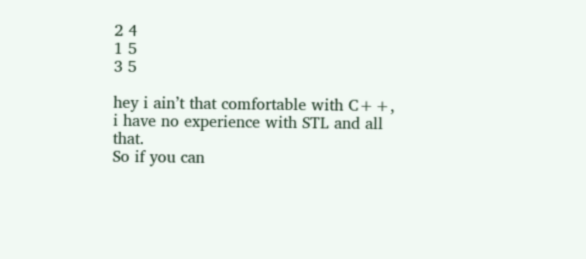2 4
1 5
3 5

hey i ain’t that comfortable with C++, i have no experience with STL and all that.
So if you can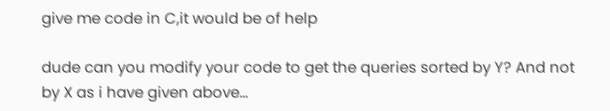give me code in C,it would be of help

dude can you modify your code to get the queries sorted by Y? And not by X as i have given above…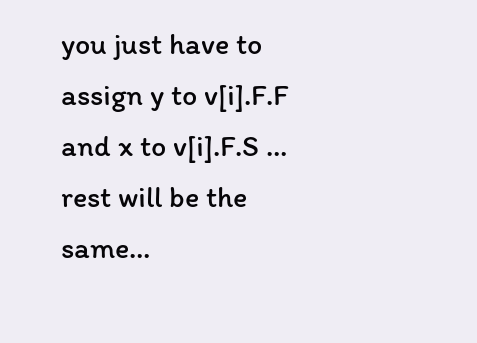you just have to assign y to v[i].F.F and x to v[i].F.S … rest will be the same…